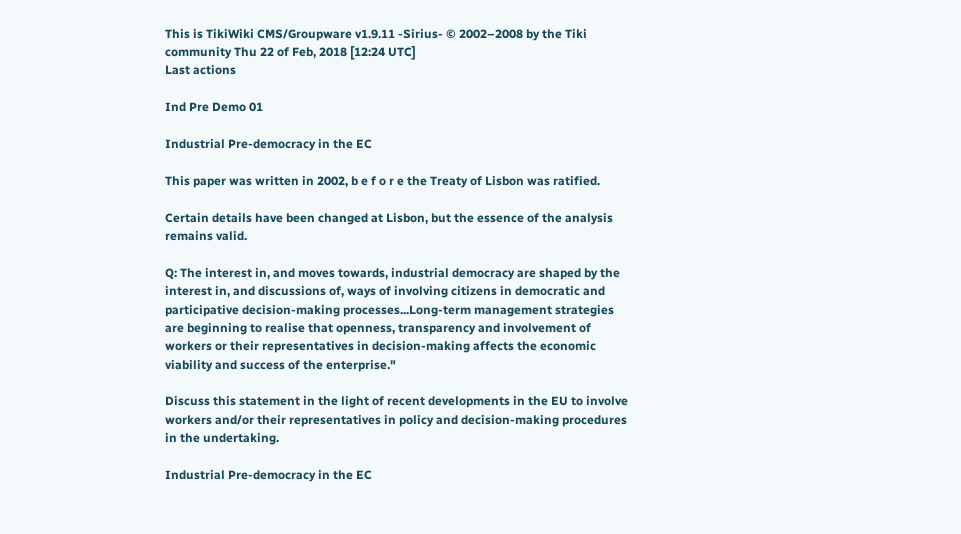This is TikiWiki CMS/Groupware v1.9.11 -Sirius- © 2002–2008 by the Tiki community Thu 22 of Feb, 2018 [12:24 UTC]
Last actions

Ind Pre Demo 01

Industrial Pre-democracy in the EC

This paper was written in 2002, b e f o r e the Treaty of Lisbon was ratified.

Certain details have been changed at Lisbon, but the essence of the analysis remains valid.

Q: The interest in, and moves towards, industrial democracy are shaped by the interest in, and discussions of, ways of involving citizens in democratic and participative decision-making processes...Long-term management strategies are beginning to realise that openness, transparency and involvement of workers or their representatives in decision-making affects the economic viability and success of the enterprise."

Discuss this statement in the light of recent developments in the EU to involve workers and/or their representatives in policy and decision-making procedures in the undertaking.

Industrial Pre-democracy in the EC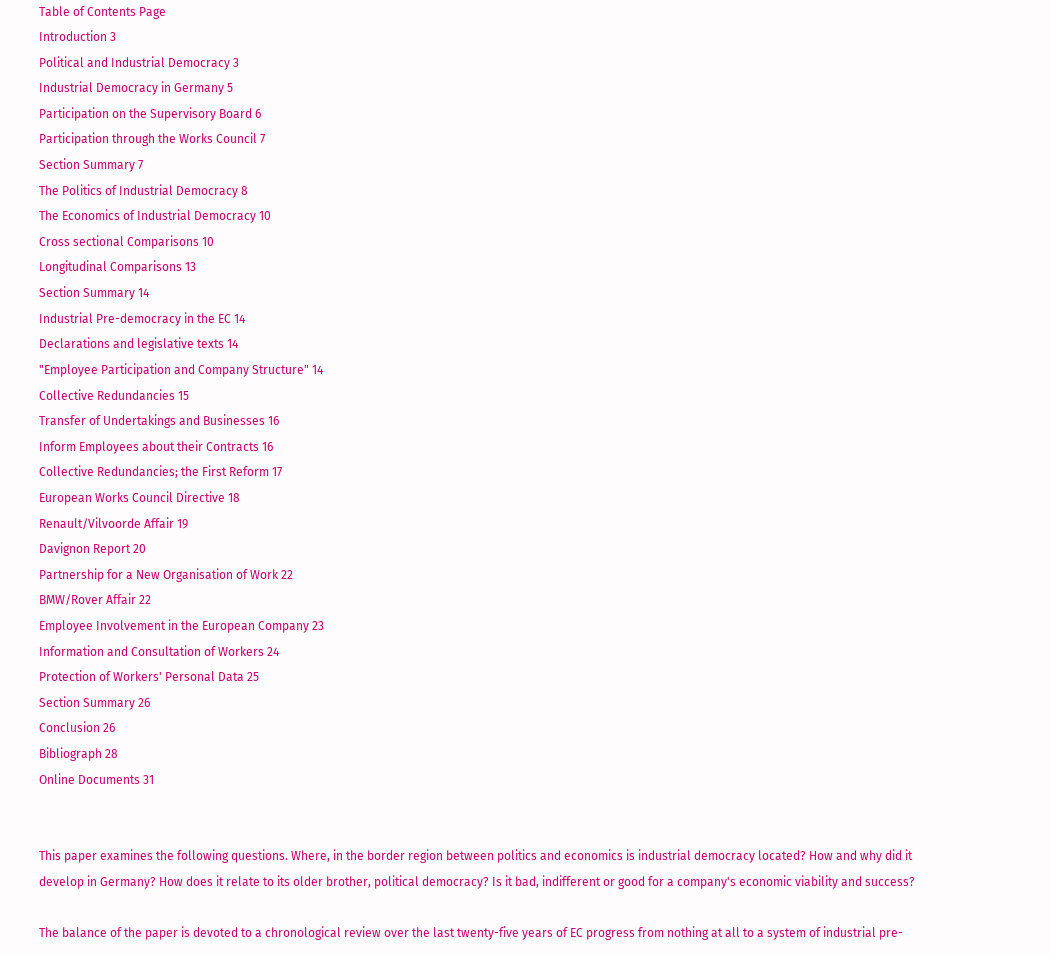Table of Contents Page
Introduction 3
Political and Industrial Democracy 3
Industrial Democracy in Germany 5
Participation on the Supervisory Board 6
Participation through the Works Council 7
Section Summary 7
The Politics of Industrial Democracy 8
The Economics of Industrial Democracy 10
Cross sectional Comparisons 10
Longitudinal Comparisons 13
Section Summary 14
Industrial Pre-democracy in the EC 14
Declarations and legislative texts 14
"Employee Participation and Company Structure" 14
Collective Redundancies 15
Transfer of Undertakings and Businesses 16
Inform Employees about their Contracts 16
Collective Redundancies; the First Reform 17
European Works Council Directive 18
Renault/Vilvoorde Affair 19
Davignon Report 20
Partnership for a New Organisation of Work 22
BMW/Rover Affair 22
Employee Involvement in the European Company 23
Information and Consultation of Workers 24
Protection of Workers' Personal Data 25
Section Summary 26
Conclusion 26
Bibliograph 28
Online Documents 31


This paper examines the following questions. Where, in the border region between politics and economics is industrial democracy located? How and why did it develop in Germany? How does it relate to its older brother, political democracy? Is it bad, indifferent or good for a company's economic viability and success?

The balance of the paper is devoted to a chronological review over the last twenty-five years of EC progress from nothing at all to a system of industrial pre-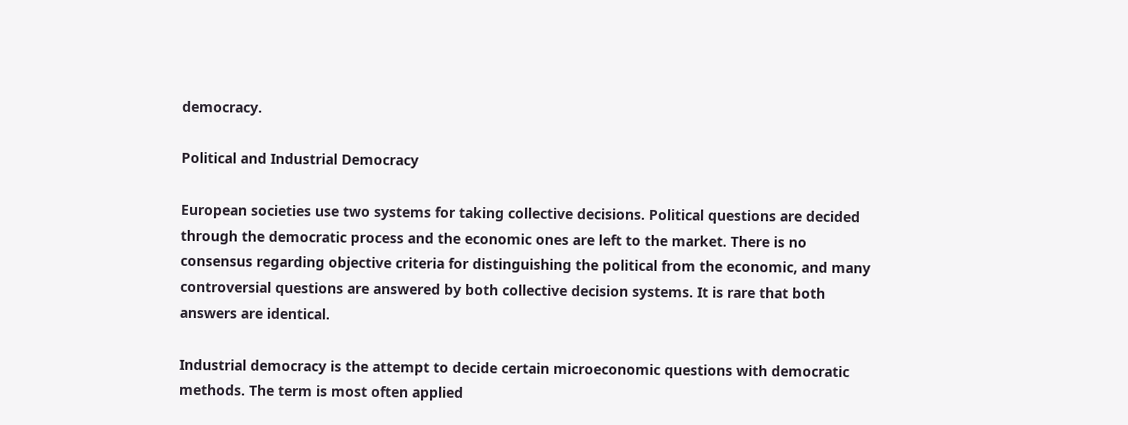democracy.

Political and Industrial Democracy

European societies use two systems for taking collective decisions. Political questions are decided through the democratic process and the economic ones are left to the market. There is no consensus regarding objective criteria for distinguishing the political from the economic, and many controversial questions are answered by both collective decision systems. It is rare that both answers are identical.

Industrial democracy is the attempt to decide certain microeconomic questions with democratic methods. The term is most often applied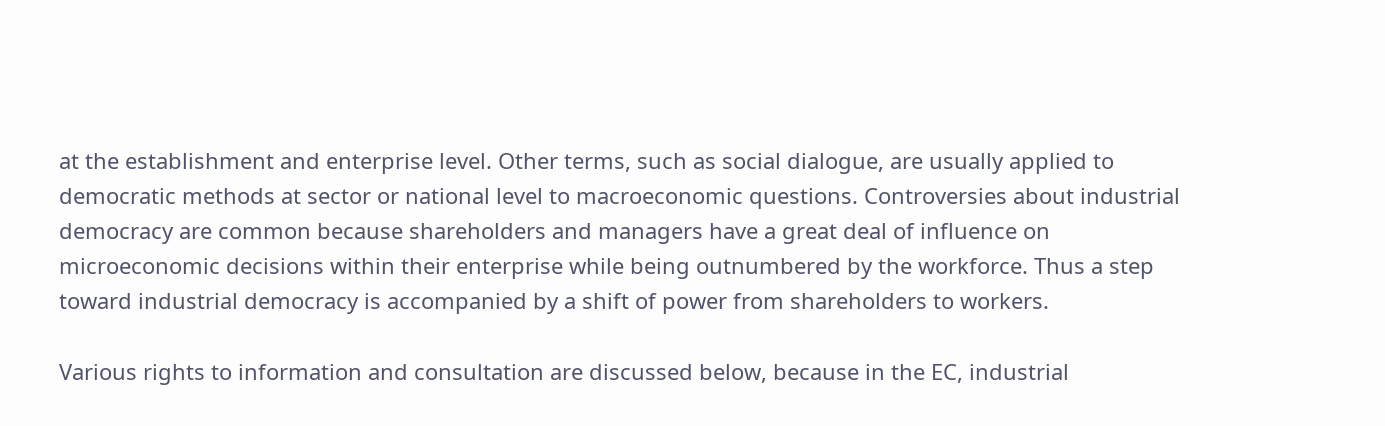at the establishment and enterprise level. Other terms, such as social dialogue, are usually applied to democratic methods at sector or national level to macroeconomic questions. Controversies about industrial democracy are common because shareholders and managers have a great deal of influence on microeconomic decisions within their enterprise while being outnumbered by the workforce. Thus a step toward industrial democracy is accompanied by a shift of power from shareholders to workers.

Various rights to information and consultation are discussed below, because in the EC, industrial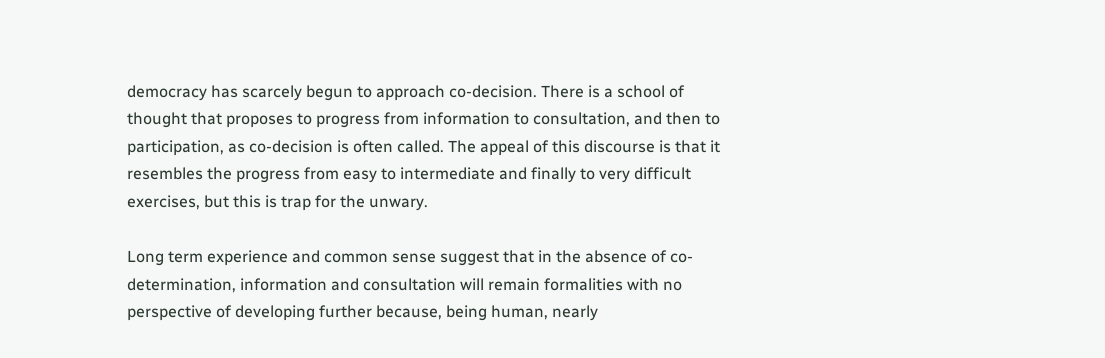democracy has scarcely begun to approach co-decision. There is a school of thought that proposes to progress from information to consultation, and then to participation, as co-decision is often called. The appeal of this discourse is that it resembles the progress from easy to intermediate and finally to very difficult exercises, but this is trap for the unwary.

Long term experience and common sense suggest that in the absence of co-determination, information and consultation will remain formalities with no perspective of developing further because, being human, nearly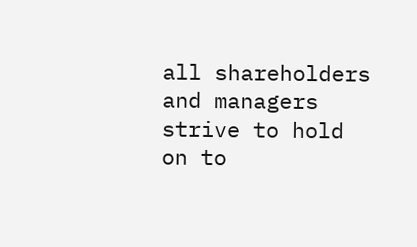all shareholders and managers strive to hold on to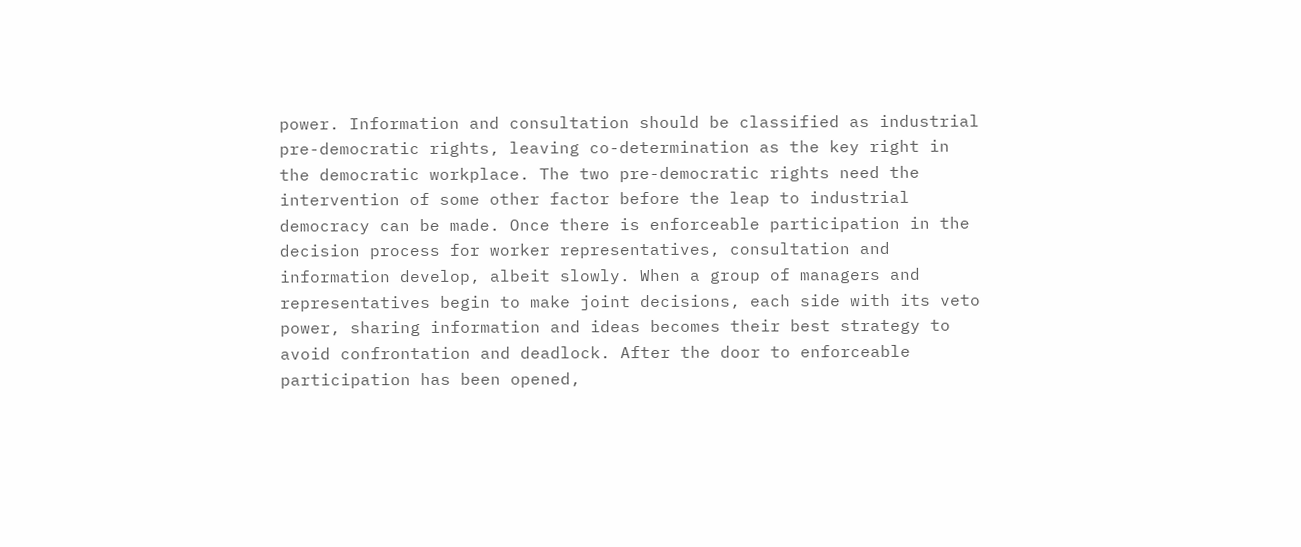power. Information and consultation should be classified as industrial pre-democratic rights, leaving co-determination as the key right in the democratic workplace. The two pre-democratic rights need the intervention of some other factor before the leap to industrial democracy can be made. Once there is enforceable participation in the decision process for worker representatives, consultation and information develop, albeit slowly. When a group of managers and representatives begin to make joint decisions, each side with its veto power, sharing information and ideas becomes their best strategy to avoid confrontation and deadlock. After the door to enforceable participation has been opened,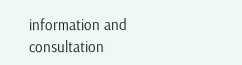information and consultation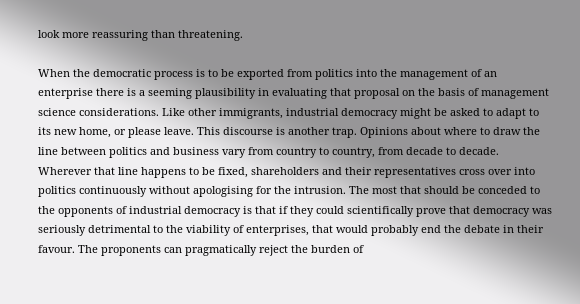look more reassuring than threatening.

When the democratic process is to be exported from politics into the management of an enterprise there is a seeming plausibility in evaluating that proposal on the basis of management science considerations. Like other immigrants, industrial democracy might be asked to adapt to its new home, or please leave. This discourse is another trap. Opinions about where to draw the line between politics and business vary from country to country, from decade to decade. Wherever that line happens to be fixed, shareholders and their representatives cross over into politics continuously without apologising for the intrusion. The most that should be conceded to the opponents of industrial democracy is that if they could scientifically prove that democracy was seriously detrimental to the viability of enterprises, that would probably end the debate in their favour. The proponents can pragmatically reject the burden of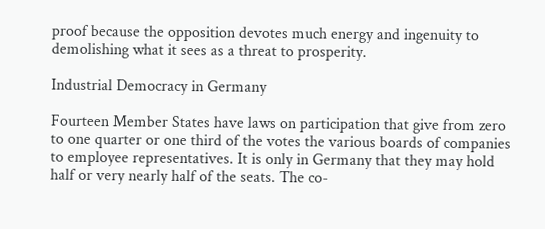proof because the opposition devotes much energy and ingenuity to demolishing what it sees as a threat to prosperity.

Industrial Democracy in Germany

Fourteen Member States have laws on participation that give from zero to one quarter or one third of the votes the various boards of companies to employee representatives. It is only in Germany that they may hold half or very nearly half of the seats. The co-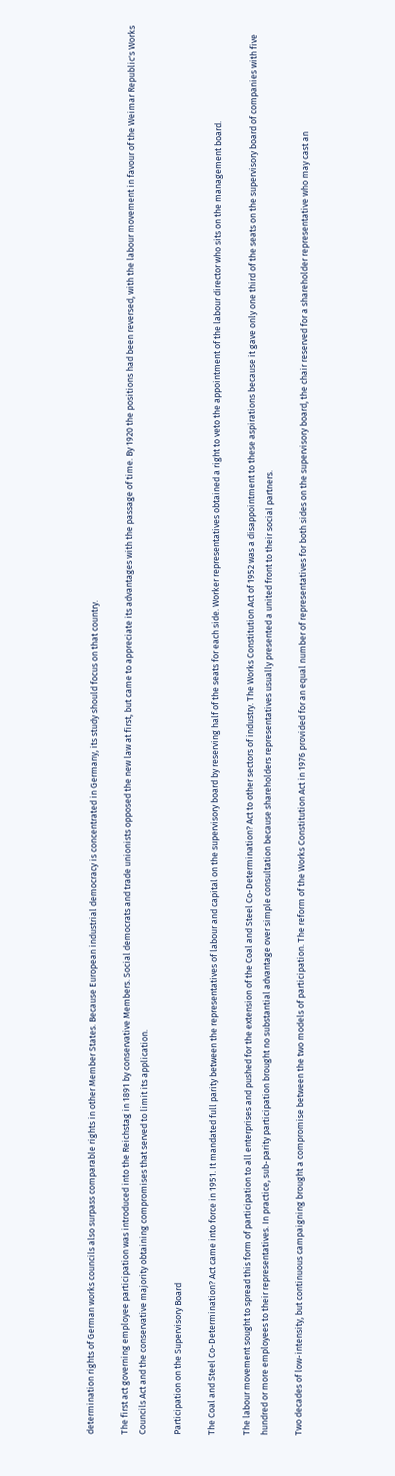determination rights of German works councils also surpass comparable rights in other Member States. Because European industrial democracy is concentrated in Germany, its study should focus on that country.

The first act governing employee participation was introduced into the Reichstag in 1891 by conservative Members. Social democrats and trade unionists opposed the new law at first, but came to appreciate its advantages with the passage of time. By 1920 the positions had been reversed, with the labour movement in favour of the Weimar Republic's Works Councils Act and the conservative majority obtaining compromises that served to limit its application.

Participation on the Supervisory Board

The Coal and Steel Co-Determination? Act came into force in 1951. It mandated full parity between the representatives of labour and capital on the supervisory board by reserving half of the seats for each side. Worker representatives obtained a right to veto the appointment of the labour director who sits on the management board.

The labour movement sought to spread this form of participation to all enterprises and pushed for the extension of the Coal and Steel Co-Determination? Act to other sectors of industry. The Works Constitution Act of 1952 was a disappointment to these aspirations because it gave only one third of the seats on the supervisory board of companies with five hundred or more employees to their representatives. In practice, sub-parity participation brought no substantial advantage over simple consultation because shareholders representatives usually presented a united front to their social partners.

Two decades of low-intensity, but continuous campaigning brought a compromise between the two models of participation. The reform of the Works Constitution Act in 1976 provided for an equal number of representatives for both sides on the supervisory board, the chair reserved for a shareholder representative who may cast an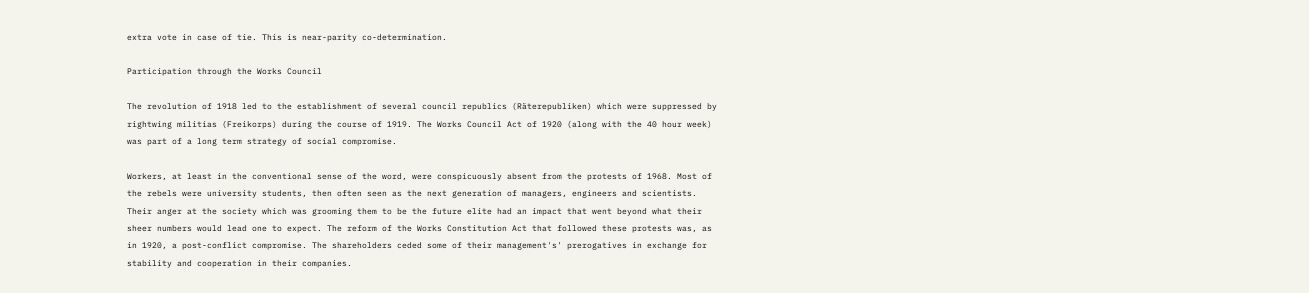extra vote in case of tie. This is near-parity co-determination.

Participation through the Works Council

The revolution of 1918 led to the establishment of several council republics (Räterepubliken) which were suppressed by rightwing militias (Freikorps) during the course of 1919. The Works Council Act of 1920 (along with the 40 hour week) was part of a long term strategy of social compromise.

Workers, at least in the conventional sense of the word, were conspicuously absent from the protests of 1968. Most of the rebels were university students, then often seen as the next generation of managers, engineers and scientists. Their anger at the society which was grooming them to be the future elite had an impact that went beyond what their sheer numbers would lead one to expect. The reform of the Works Constitution Act that followed these protests was, as in 1920, a post-conflict compromise. The shareholders ceded some of their management's' prerogatives in exchange for stability and cooperation in their companies.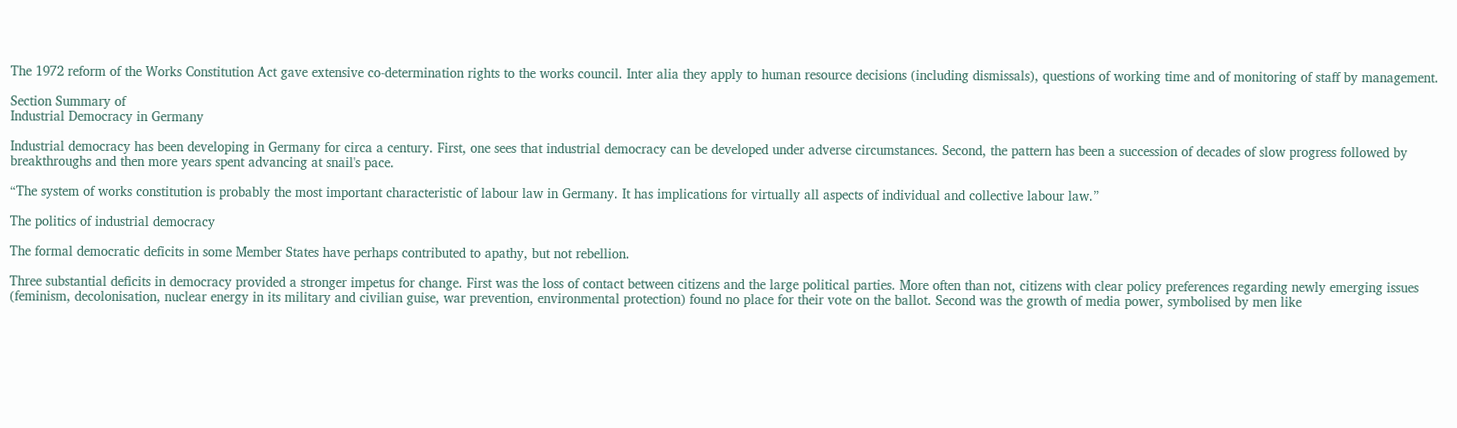The 1972 reform of the Works Constitution Act gave extensive co-determination rights to the works council. Inter alia they apply to human resource decisions (including dismissals), questions of working time and of monitoring of staff by management.

Section Summary of
Industrial Democracy in Germany

Industrial democracy has been developing in Germany for circa a century. First, one sees that industrial democracy can be developed under adverse circumstances. Second, the pattern has been a succession of decades of slow progress followed by breakthroughs and then more years spent advancing at snail's pace.

“The system of works constitution is probably the most important characteristic of labour law in Germany. It has implications for virtually all aspects of individual and collective labour law.”

The politics of industrial democracy

The formal democratic deficits in some Member States have perhaps contributed to apathy, but not rebellion.

Three substantial deficits in democracy provided a stronger impetus for change. First was the loss of contact between citizens and the large political parties. More often than not, citizens with clear policy preferences regarding newly emerging issues (feminism, decolonisation, nuclear energy in its military and civilian guise, war prevention, environmental protection) found no place for their vote on the ballot. Second was the growth of media power, symbolised by men like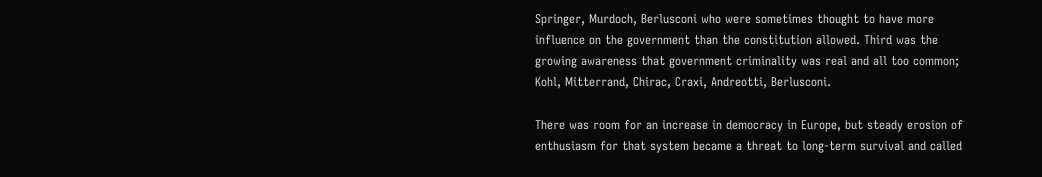Springer, Murdoch, Berlusconi who were sometimes thought to have more influence on the government than the constitution allowed. Third was the growing awareness that government criminality was real and all too common; Kohl, Mitterrand, Chirac, Craxi, Andreotti, Berlusconi.

There was room for an increase in democracy in Europe, but steady erosion of enthusiasm for that system became a threat to long-term survival and called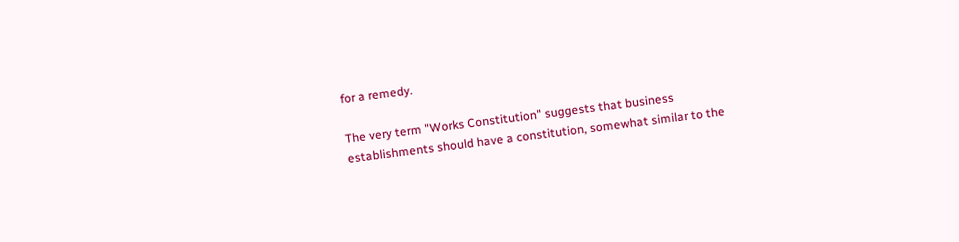for a remedy.

The very term "Works Constitution" suggests that business establishments should have a constitution, somewhat similar to the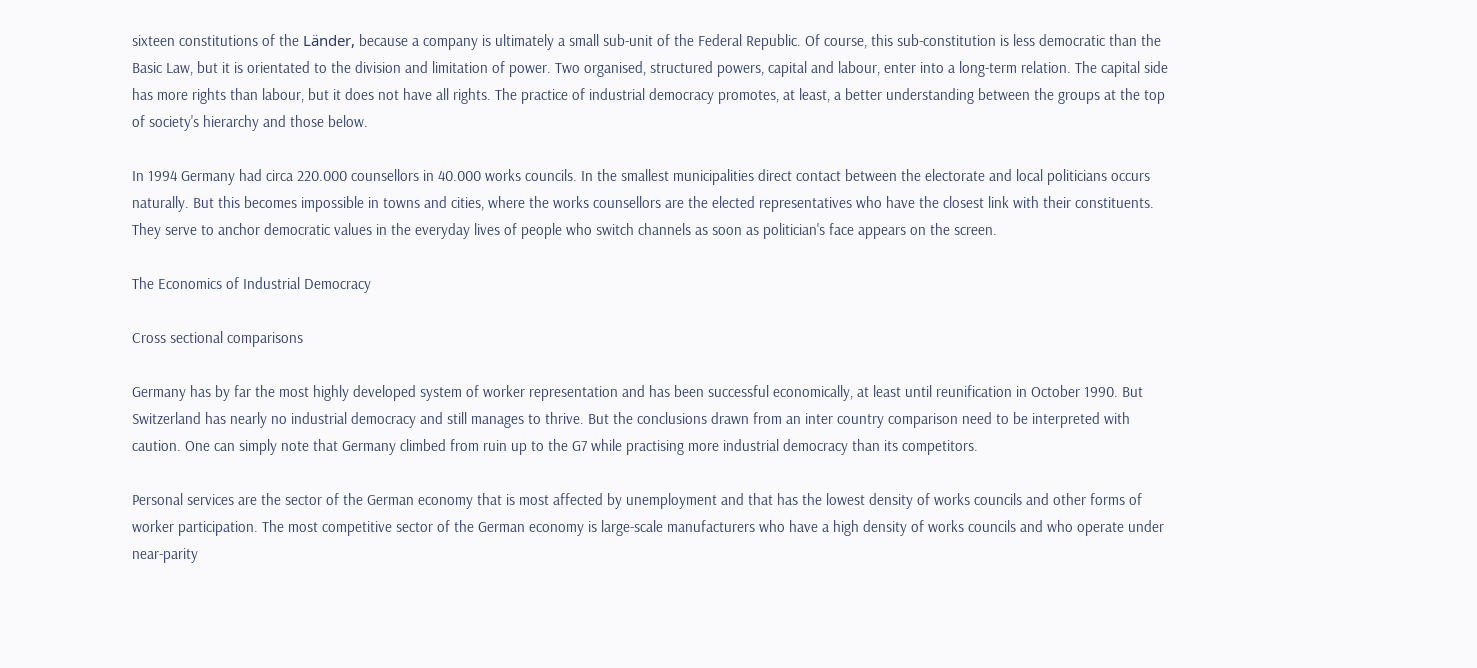sixteen constitutions of the Länder, because a company is ultimately a small sub-unit of the Federal Republic. Of course, this sub-constitution is less democratic than the Basic Law, but it is orientated to the division and limitation of power. Two organised, structured powers, capital and labour, enter into a long-term relation. The capital side has more rights than labour, but it does not have all rights. The practice of industrial democracy promotes, at least, a better understanding between the groups at the top of society's hierarchy and those below.

In 1994 Germany had circa 220.000 counsellors in 40.000 works councils. In the smallest municipalities direct contact between the electorate and local politicians occurs naturally. But this becomes impossible in towns and cities, where the works counsellors are the elected representatives who have the closest link with their constituents. They serve to anchor democratic values in the everyday lives of people who switch channels as soon as politician's face appears on the screen.

The Economics of Industrial Democracy

Cross sectional comparisons

Germany has by far the most highly developed system of worker representation and has been successful economically, at least until reunification in October 1990. But Switzerland has nearly no industrial democracy and still manages to thrive. But the conclusions drawn from an inter country comparison need to be interpreted with caution. One can simply note that Germany climbed from ruin up to the G7 while practising more industrial democracy than its competitors.

Personal services are the sector of the German economy that is most affected by unemployment and that has the lowest density of works councils and other forms of worker participation. The most competitive sector of the German economy is large-scale manufacturers who have a high density of works councils and who operate under near-parity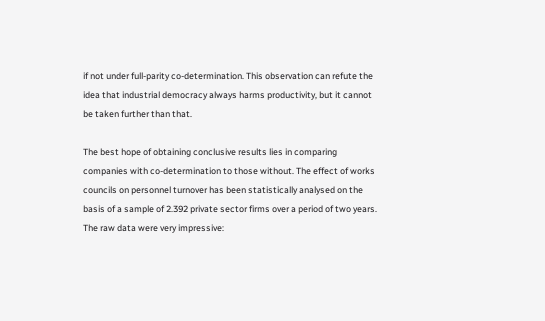if not under full-parity co-determination. This observation can refute the idea that industrial democracy always harms productivity, but it cannot be taken further than that.

The best hope of obtaining conclusive results lies in comparing companies with co-determination to those without. The effect of works councils on personnel turnover has been statistically analysed on the basis of a sample of 2.392 private sector firms over a period of two years. The raw data were very impressive: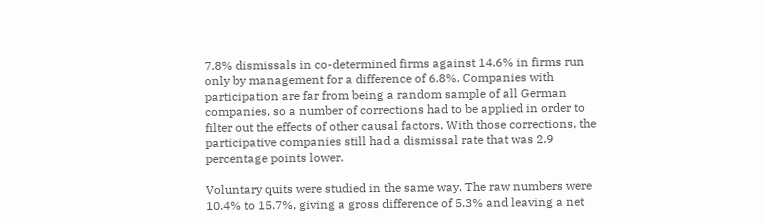7.8% dismissals in co-determined firms against 14.6% in firms run only by management for a difference of 6.8%. Companies with participation are far from being a random sample of all German companies, so a number of corrections had to be applied in order to filter out the effects of other causal factors. With those corrections, the participative companies still had a dismissal rate that was 2.9 percentage points lower.

Voluntary quits were studied in the same way. The raw numbers were 10.4% to 15.7%, giving a gross difference of 5.3% and leaving a net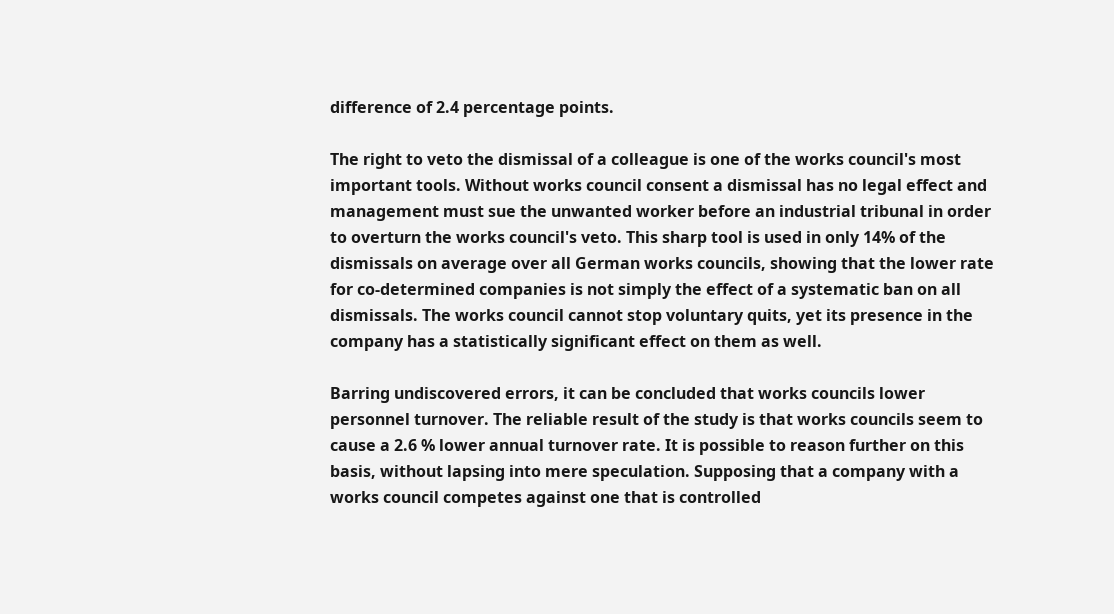difference of 2.4 percentage points.

The right to veto the dismissal of a colleague is one of the works council's most important tools. Without works council consent a dismissal has no legal effect and management must sue the unwanted worker before an industrial tribunal in order to overturn the works council's veto. This sharp tool is used in only 14% of the dismissals on average over all German works councils, showing that the lower rate for co-determined companies is not simply the effect of a systematic ban on all dismissals. The works council cannot stop voluntary quits, yet its presence in the company has a statistically significant effect on them as well.

Barring undiscovered errors, it can be concluded that works councils lower personnel turnover. The reliable result of the study is that works councils seem to cause a 2.6 % lower annual turnover rate. It is possible to reason further on this basis, without lapsing into mere speculation. Supposing that a company with a works council competes against one that is controlled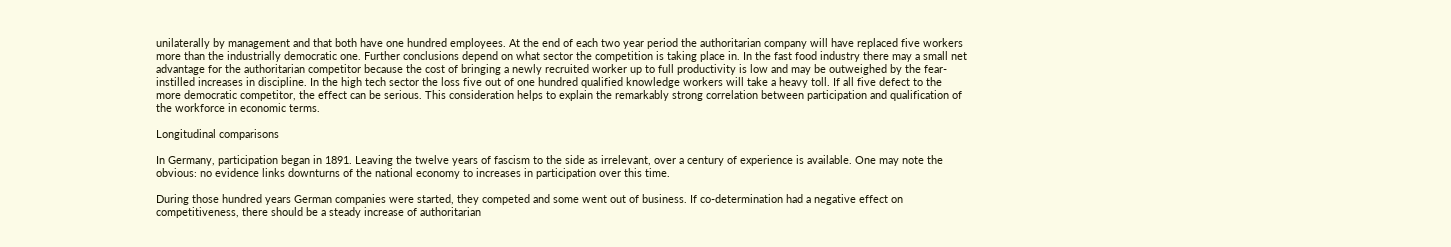unilaterally by management and that both have one hundred employees. At the end of each two year period the authoritarian company will have replaced five workers more than the industrially democratic one. Further conclusions depend on what sector the competition is taking place in. In the fast food industry there may a small net advantage for the authoritarian competitor because the cost of bringing a newly recruited worker up to full productivity is low and may be outweighed by the fear-instilled increases in discipline. In the high tech sector the loss five out of one hundred qualified knowledge workers will take a heavy toll. If all five defect to the more democratic competitor, the effect can be serious. This consideration helps to explain the remarkably strong correlation between participation and qualification of the workforce in economic terms.

Longitudinal comparisons

In Germany, participation began in 1891. Leaving the twelve years of fascism to the side as irrelevant, over a century of experience is available. One may note the obvious: no evidence links downturns of the national economy to increases in participation over this time.

During those hundred years German companies were started, they competed and some went out of business. If co-determination had a negative effect on competitiveness, there should be a steady increase of authoritarian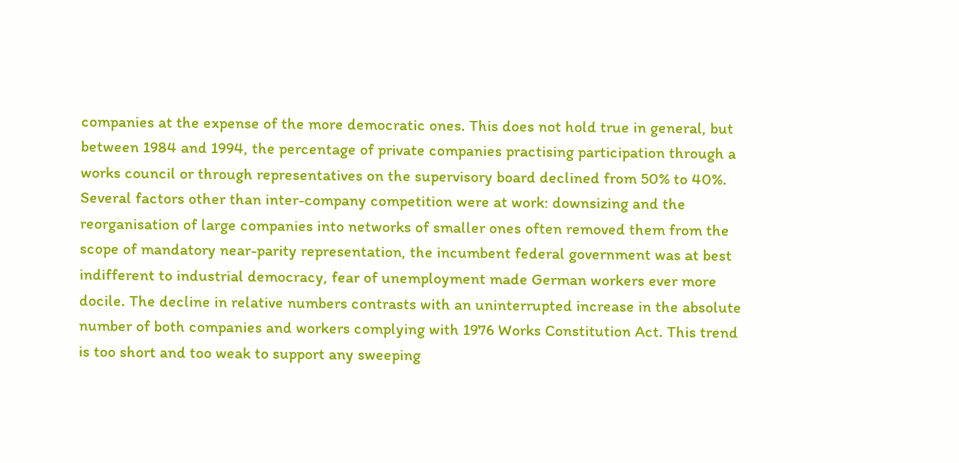companies at the expense of the more democratic ones. This does not hold true in general, but between 1984 and 1994, the percentage of private companies practising participation through a works council or through representatives on the supervisory board declined from 50% to 40%. Several factors other than inter-company competition were at work: downsizing and the reorganisation of large companies into networks of smaller ones often removed them from the scope of mandatory near-parity representation, the incumbent federal government was at best indifferent to industrial democracy, fear of unemployment made German workers ever more docile. The decline in relative numbers contrasts with an uninterrupted increase in the absolute number of both companies and workers complying with 1976 Works Constitution Act. This trend is too short and too weak to support any sweeping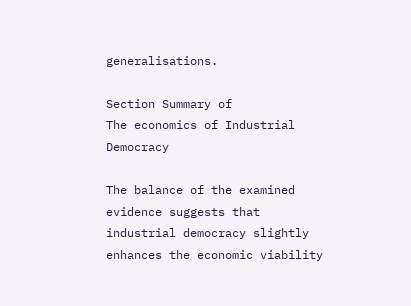generalisations.

Section Summary of
The economics of Industrial Democracy

The balance of the examined evidence suggests that industrial democracy slightly enhances the economic viability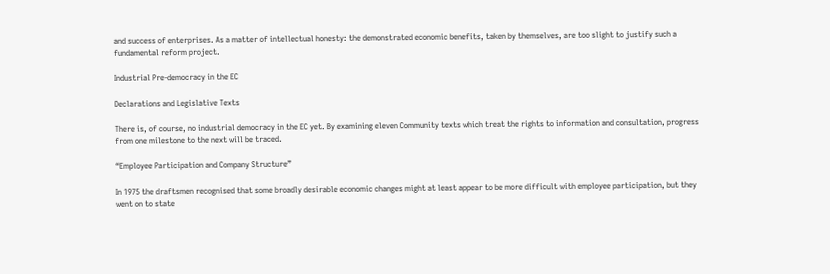and success of enterprises. As a matter of intellectual honesty: the demonstrated economic benefits, taken by themselves, are too slight to justify such a fundamental reform project.

Industrial Pre-democracy in the EC

Declarations and Legislative Texts

There is, of course, no industrial democracy in the EC yet. By examining eleven Community texts which treat the rights to information and consultation, progress from one milestone to the next will be traced.

“Employee Participation and Company Structure”

In 1975 the draftsmen recognised that some broadly desirable economic changes might at least appear to be more difficult with employee participation, but they went on to state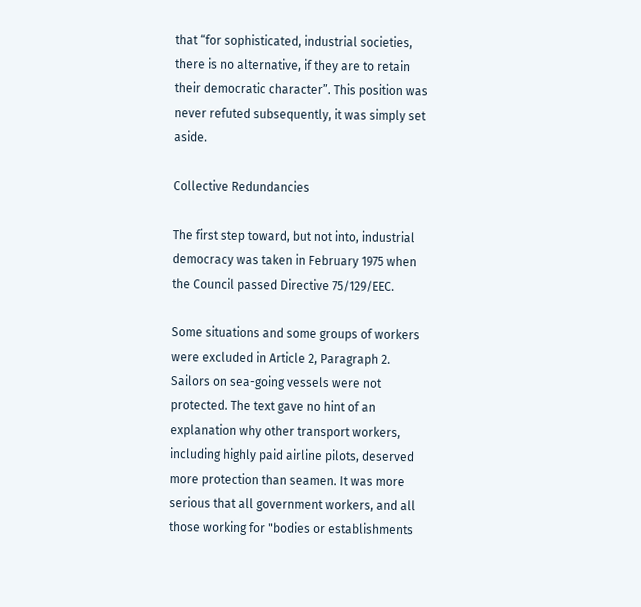that “for sophisticated, industrial societies, there is no alternative, if they are to retain their democratic character”. This position was never refuted subsequently, it was simply set aside.

Collective Redundancies

The first step toward, but not into, industrial democracy was taken in February 1975 when the Council passed Directive 75/129/EEC.

Some situations and some groups of workers were excluded in Article 2, Paragraph 2. Sailors on sea-going vessels were not protected. The text gave no hint of an explanation why other transport workers, including highly paid airline pilots, deserved more protection than seamen. It was more serious that all government workers, and all those working for "bodies or establishments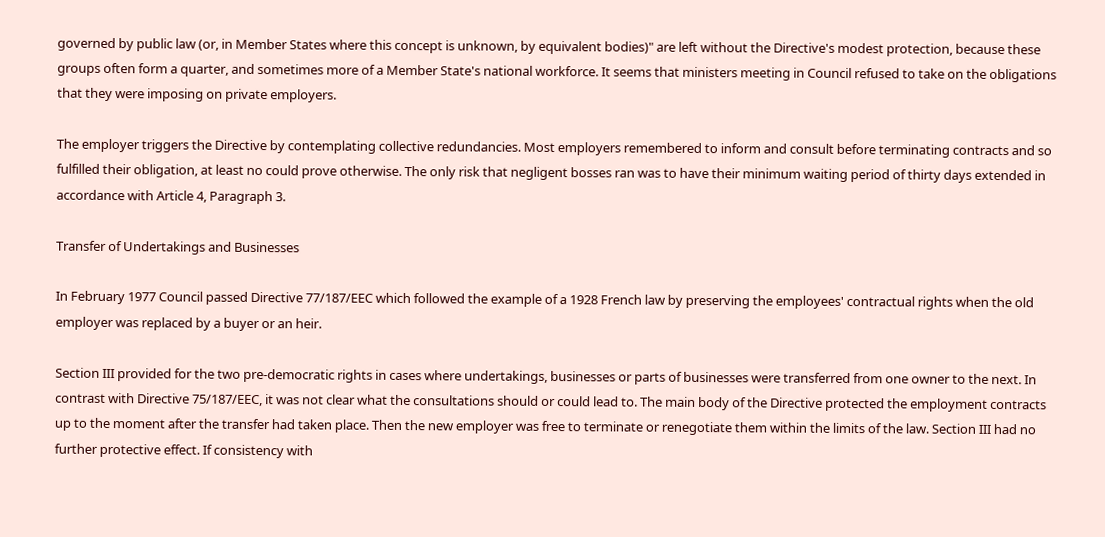governed by public law (or, in Member States where this concept is unknown, by equivalent bodies)" are left without the Directive's modest protection, because these groups often form a quarter, and sometimes more of a Member State's national workforce. It seems that ministers meeting in Council refused to take on the obligations that they were imposing on private employers.

The employer triggers the Directive by contemplating collective redundancies. Most employers remembered to inform and consult before terminating contracts and so fulfilled their obligation, at least no could prove otherwise. The only risk that negligent bosses ran was to have their minimum waiting period of thirty days extended in accordance with Article 4, Paragraph 3.

Transfer of Undertakings and Businesses

In February 1977 Council passed Directive 77/187/EEC which followed the example of a 1928 French law by preserving the employees' contractual rights when the old employer was replaced by a buyer or an heir.

Section III provided for the two pre-democratic rights in cases where undertakings, businesses or parts of businesses were transferred from one owner to the next. In contrast with Directive 75/187/EEC, it was not clear what the consultations should or could lead to. The main body of the Directive protected the employment contracts up to the moment after the transfer had taken place. Then the new employer was free to terminate or renegotiate them within the limits of the law. Section III had no further protective effect. If consistency with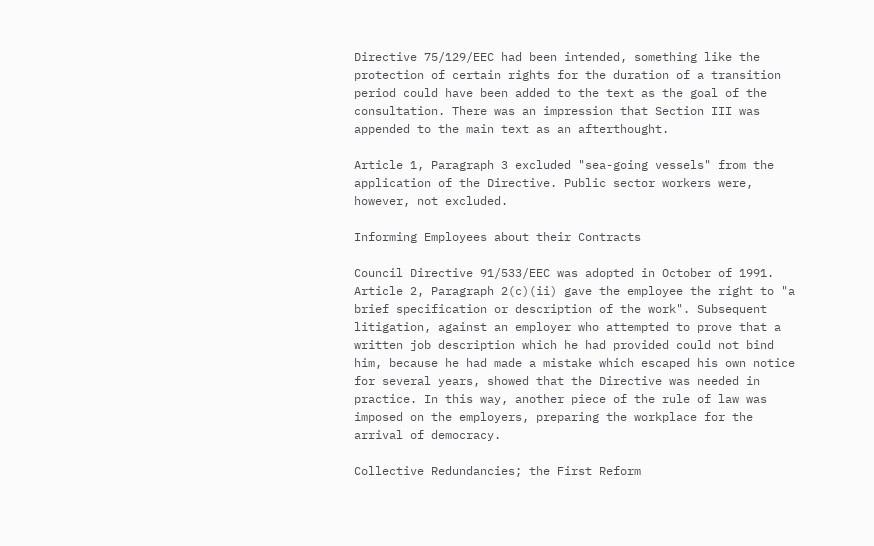Directive 75/129/EEC had been intended, something like the protection of certain rights for the duration of a transition period could have been added to the text as the goal of the consultation. There was an impression that Section III was appended to the main text as an afterthought.

Article 1, Paragraph 3 excluded "sea-going vessels" from the application of the Directive. Public sector workers were, however, not excluded.

Informing Employees about their Contracts

Council Directive 91/533/EEC was adopted in October of 1991. Article 2, Paragraph 2(c)(ii) gave the employee the right to "a brief specification or description of the work". Subsequent litigation, against an employer who attempted to prove that a written job description which he had provided could not bind him, because he had made a mistake which escaped his own notice for several years, showed that the Directive was needed in practice. In this way, another piece of the rule of law was imposed on the employers, preparing the workplace for the arrival of democracy.

Collective Redundancies; the First Reform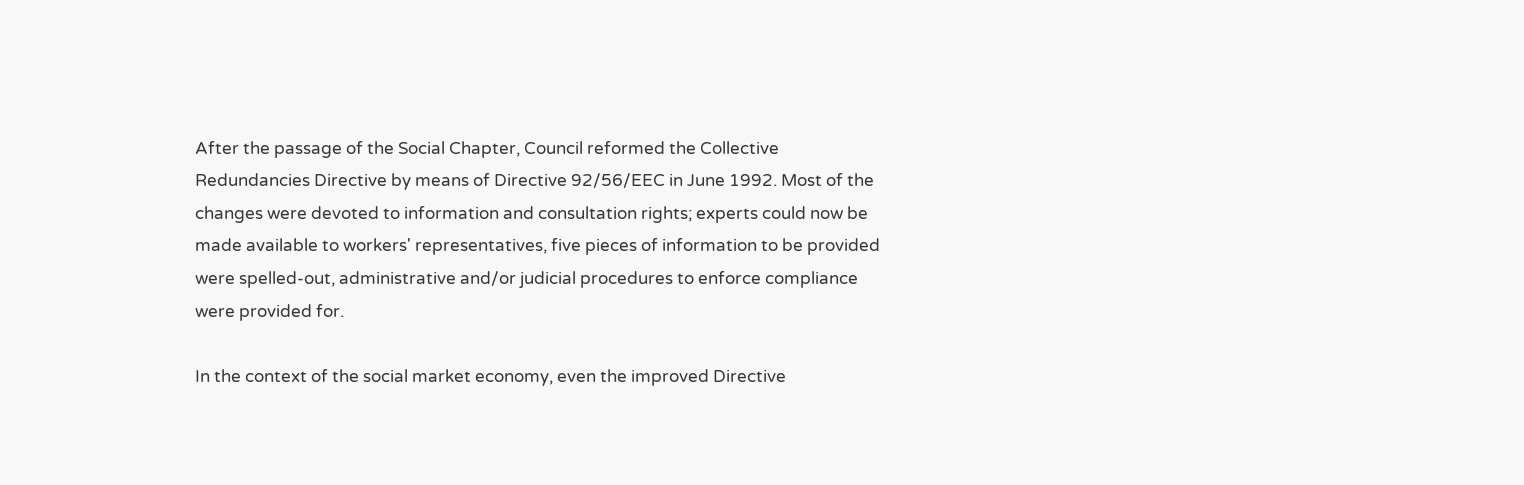After the passage of the Social Chapter, Council reformed the Collective Redundancies Directive by means of Directive 92/56/EEC in June 1992. Most of the changes were devoted to information and consultation rights; experts could now be made available to workers' representatives, five pieces of information to be provided were spelled-out, administrative and/or judicial procedures to enforce compliance were provided for.

In the context of the social market economy, even the improved Directive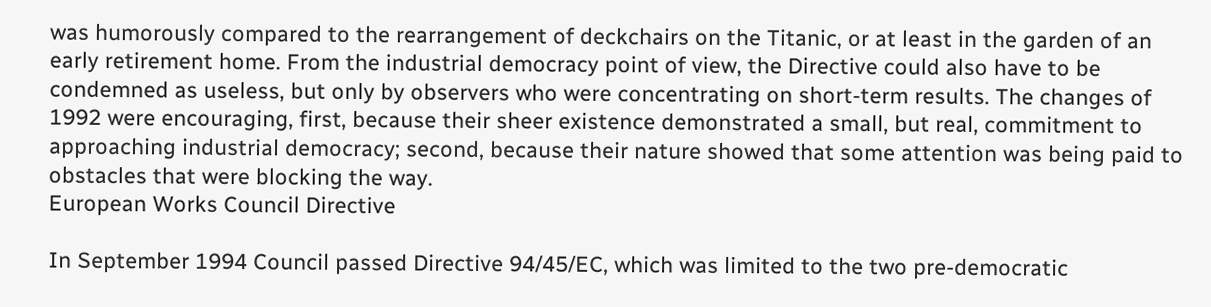was humorously compared to the rearrangement of deckchairs on the Titanic, or at least in the garden of an early retirement home. From the industrial democracy point of view, the Directive could also have to be condemned as useless, but only by observers who were concentrating on short-term results. The changes of 1992 were encouraging, first, because their sheer existence demonstrated a small, but real, commitment to approaching industrial democracy; second, because their nature showed that some attention was being paid to obstacles that were blocking the way.
European Works Council Directive

In September 1994 Council passed Directive 94/45/EC, which was limited to the two pre-democratic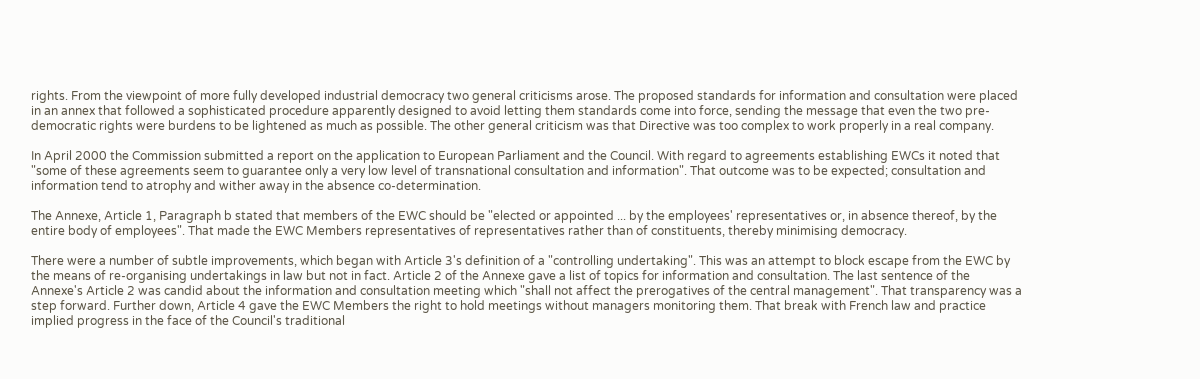rights. From the viewpoint of more fully developed industrial democracy two general criticisms arose. The proposed standards for information and consultation were placed in an annex that followed a sophisticated procedure apparently designed to avoid letting them standards come into force, sending the message that even the two pre-democratic rights were burdens to be lightened as much as possible. The other general criticism was that Directive was too complex to work properly in a real company.

In April 2000 the Commission submitted a report on the application to European Parliament and the Council. With regard to agreements establishing EWCs it noted that "some of these agreements seem to guarantee only a very low level of transnational consultation and information". That outcome was to be expected; consultation and information tend to atrophy and wither away in the absence co-determination.

The Annexe, Article 1, Paragraph b stated that members of the EWC should be "elected or appointed ... by the employees' representatives or, in absence thereof, by the entire body of employees". That made the EWC Members representatives of representatives rather than of constituents, thereby minimising democracy.

There were a number of subtle improvements, which began with Article 3's definition of a "controlling undertaking". This was an attempt to block escape from the EWC by the means of re-organising undertakings in law but not in fact. Article 2 of the Annexe gave a list of topics for information and consultation. The last sentence of the Annexe's Article 2 was candid about the information and consultation meeting which "shall not affect the prerogatives of the central management". That transparency was a step forward. Further down, Article 4 gave the EWC Members the right to hold meetings without managers monitoring them. That break with French law and practice implied progress in the face of the Council's traditional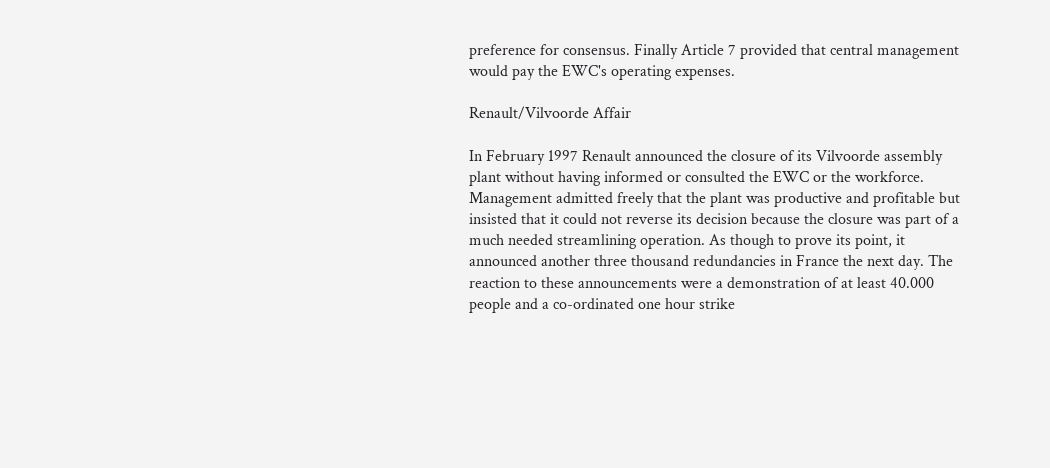preference for consensus. Finally Article 7 provided that central management would pay the EWC's operating expenses.

Renault/Vilvoorde Affair

In February 1997 Renault announced the closure of its Vilvoorde assembly plant without having informed or consulted the EWC or the workforce. Management admitted freely that the plant was productive and profitable but insisted that it could not reverse its decision because the closure was part of a much needed streamlining operation. As though to prove its point, it announced another three thousand redundancies in France the next day. The reaction to these announcements were a demonstration of at least 40.000 people and a co-ordinated one hour strike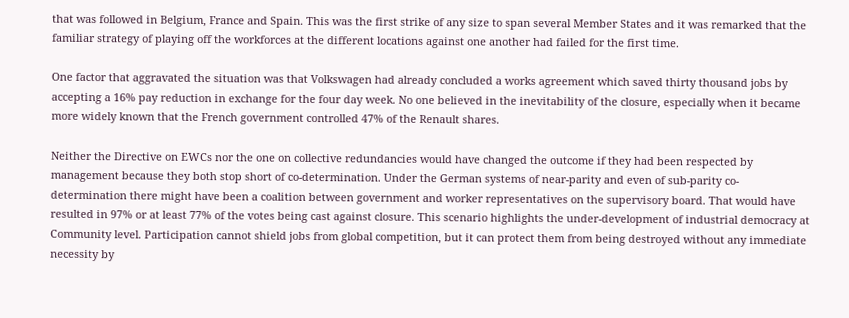that was followed in Belgium, France and Spain. This was the first strike of any size to span several Member States and it was remarked that the familiar strategy of playing off the workforces at the different locations against one another had failed for the first time.

One factor that aggravated the situation was that Volkswagen had already concluded a works agreement which saved thirty thousand jobs by accepting a 16% pay reduction in exchange for the four day week. No one believed in the inevitability of the closure, especially when it became more widely known that the French government controlled 47% of the Renault shares.

Neither the Directive on EWCs nor the one on collective redundancies would have changed the outcome if they had been respected by management because they both stop short of co-determination. Under the German systems of near-parity and even of sub-parity co-determination there might have been a coalition between government and worker representatives on the supervisory board. That would have resulted in 97% or at least 77% of the votes being cast against closure. This scenario highlights the under-development of industrial democracy at Community level. Participation cannot shield jobs from global competition, but it can protect them from being destroyed without any immediate necessity by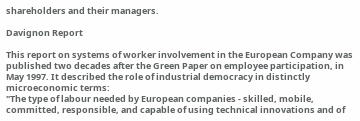shareholders and their managers.

Davignon Report

This report on systems of worker involvement in the European Company was published two decades after the Green Paper on employee participation, in May 1997. It described the role of industrial democracy in distinctly microeconomic terms:
"The type of labour needed by European companies - skilled, mobile, committed, responsible, and capable of using technical innovations and of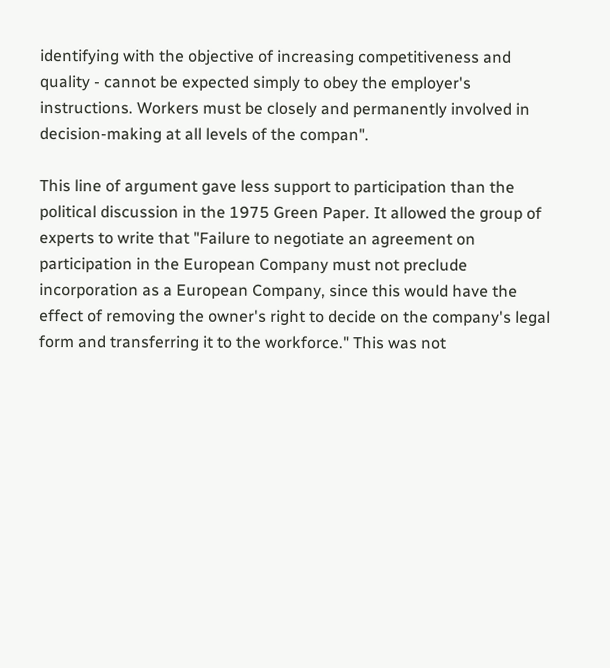identifying with the objective of increasing competitiveness and quality - cannot be expected simply to obey the employer's instructions. Workers must be closely and permanently involved in decision-making at all levels of the compan".

This line of argument gave less support to participation than the political discussion in the 1975 Green Paper. It allowed the group of experts to write that "Failure to negotiate an agreement on participation in the European Company must not preclude incorporation as a European Company, since this would have the effect of removing the owner's right to decide on the company's legal form and transferring it to the workforce." This was not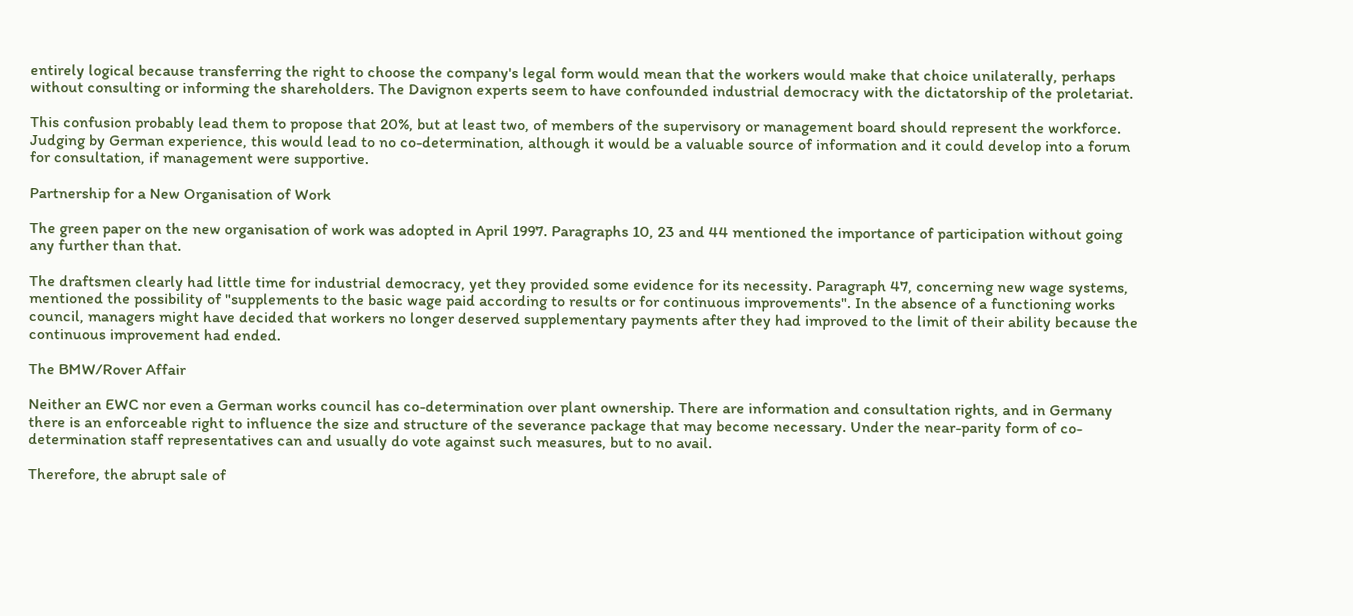entirely logical because transferring the right to choose the company's legal form would mean that the workers would make that choice unilaterally, perhaps without consulting or informing the shareholders. The Davignon experts seem to have confounded industrial democracy with the dictatorship of the proletariat.

This confusion probably lead them to propose that 20%, but at least two, of members of the supervisory or management board should represent the workforce. Judging by German experience, this would lead to no co-determination, although it would be a valuable source of information and it could develop into a forum for consultation, if management were supportive.

Partnership for a New Organisation of Work

The green paper on the new organisation of work was adopted in April 1997. Paragraphs 10, 23 and 44 mentioned the importance of participation without going any further than that.

The draftsmen clearly had little time for industrial democracy, yet they provided some evidence for its necessity. Paragraph 47, concerning new wage systems, mentioned the possibility of "supplements to the basic wage paid according to results or for continuous improvements". In the absence of a functioning works council, managers might have decided that workers no longer deserved supplementary payments after they had improved to the limit of their ability because the continuous improvement had ended.

The BMW/Rover Affair

Neither an EWC nor even a German works council has co-determination over plant ownership. There are information and consultation rights, and in Germany there is an enforceable right to influence the size and structure of the severance package that may become necessary. Under the near-parity form of co-determination staff representatives can and usually do vote against such measures, but to no avail.

Therefore, the abrupt sale of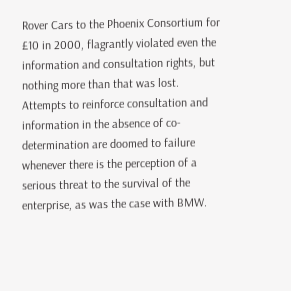Rover Cars to the Phoenix Consortium for £10 in 2000, flagrantly violated even the information and consultation rights, but nothing more than that was lost. Attempts to reinforce consultation and information in the absence of co-determination are doomed to failure whenever there is the perception of a serious threat to the survival of the enterprise, as was the case with BMW.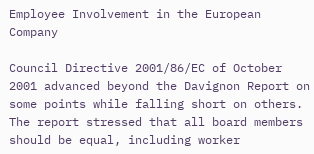Employee Involvement in the European Company

Council Directive 2001/86/EC of October 2001 advanced beyond the Davignon Report on some points while falling short on others. The report stressed that all board members should be equal, including worker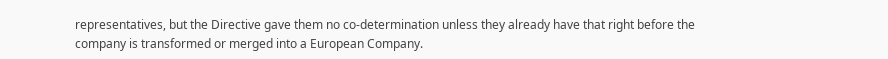representatives, but the Directive gave them no co-determination unless they already have that right before the company is transformed or merged into a European Company.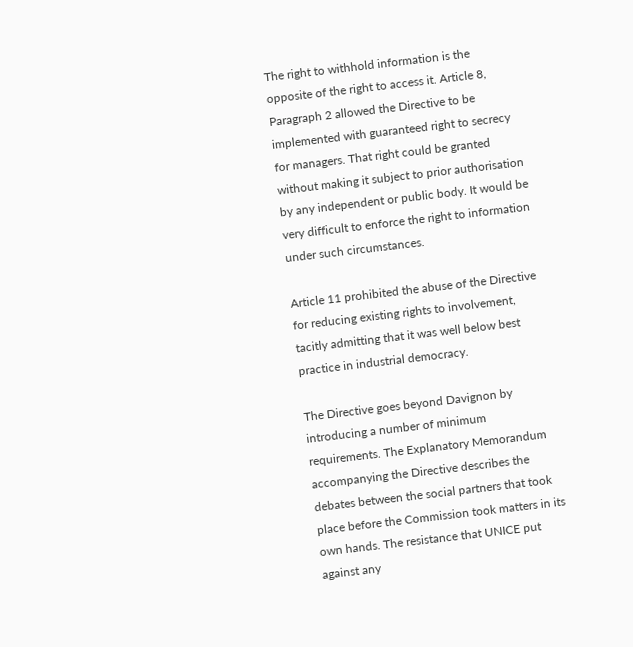The right to withhold information is the opposite of the right to access it. Article 8, Paragraph 2 allowed the Directive to be implemented with guaranteed right to secrecy for managers. That right could be granted without making it subject to prior authorisation by any independent or public body. It would be very difficult to enforce the right to information under such circumstances.

Article 11 prohibited the abuse of the Directive for reducing existing rights to involvement, tacitly admitting that it was well below best practice in industrial democracy.

The Directive goes beyond Davignon by introducing a number of minimum requirements. The Explanatory Memorandum accompanying the Directive describes the debates between the social partners that took place before the Commission took matters in its own hands. The resistance that UNICE put against any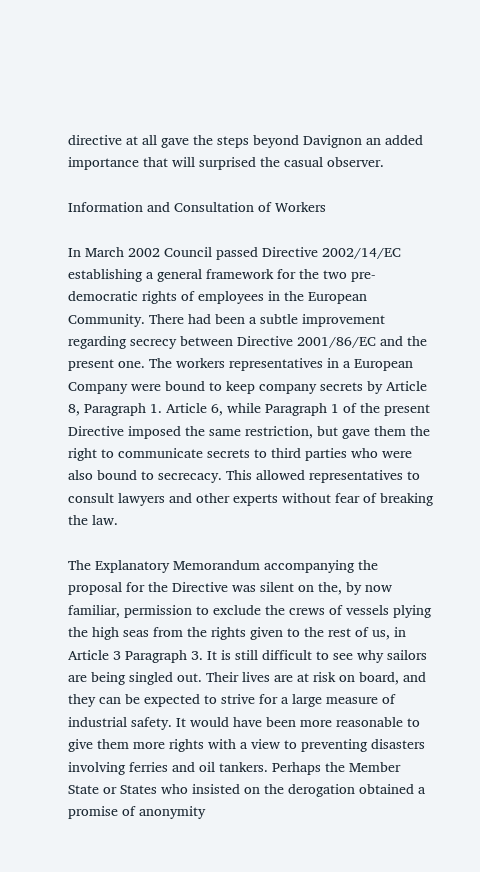directive at all gave the steps beyond Davignon an added importance that will surprised the casual observer.

Information and Consultation of Workers

In March 2002 Council passed Directive 2002/14/EC establishing a general framework for the two pre-democratic rights of employees in the European Community. There had been a subtle improvement regarding secrecy between Directive 2001/86/EC and the present one. The workers representatives in a European Company were bound to keep company secrets by Article 8, Paragraph 1. Article 6, while Paragraph 1 of the present Directive imposed the same restriction, but gave them the right to communicate secrets to third parties who were also bound to secrecacy. This allowed representatives to consult lawyers and other experts without fear of breaking the law.

The Explanatory Memorandum accompanying the proposal for the Directive was silent on the, by now familiar, permission to exclude the crews of vessels plying the high seas from the rights given to the rest of us, in Article 3 Paragraph 3. It is still difficult to see why sailors are being singled out. Their lives are at risk on board, and they can be expected to strive for a large measure of industrial safety. It would have been more reasonable to give them more rights with a view to preventing disasters involving ferries and oil tankers. Perhaps the Member State or States who insisted on the derogation obtained a promise of anonymity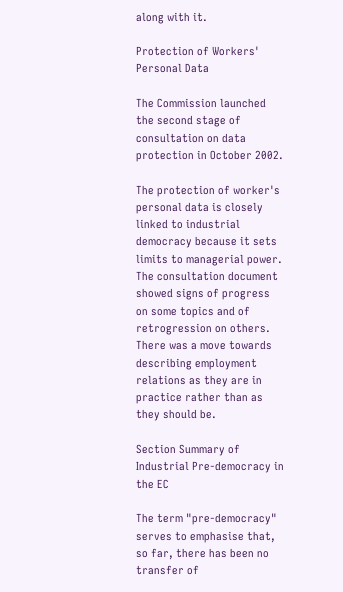along with it.

Protection of Workers' Personal Data

The Commission launched the second stage of consultation on data protection in October 2002.

The protection of worker's personal data is closely linked to industrial democracy because it sets limits to managerial power. The consultation document showed signs of progress on some topics and of retrogression on others. There was a move towards describing employment relations as they are in practice rather than as they should be.

Section Summary of
Industrial Pre-democracy in the EC

The term "pre-democracy" serves to emphasise that, so far, there has been no transfer of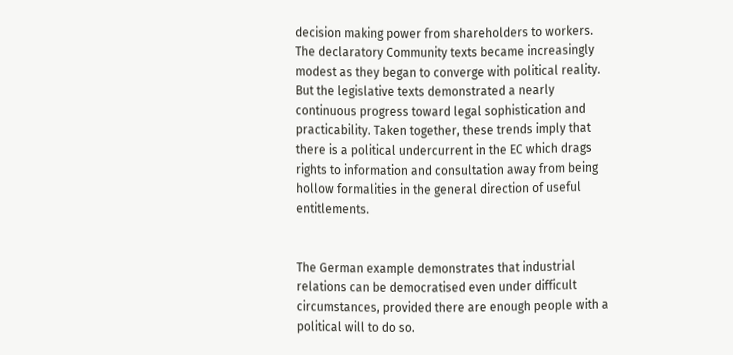decision making power from shareholders to workers. The declaratory Community texts became increasingly modest as they began to converge with political reality. But the legislative texts demonstrated a nearly continuous progress toward legal sophistication and practicability. Taken together, these trends imply that there is a political undercurrent in the EC which drags rights to information and consultation away from being hollow formalities in the general direction of useful entitlements.


The German example demonstrates that industrial relations can be democratised even under difficult circumstances, provided there are enough people with a political will to do so.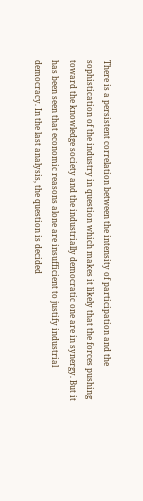There is a persistent correlation between the intensity of participation and the sophistication of the industry in question which makes it likely that the forces pushing toward the knowledge society and the industrially democratic one are in synergy. But it has been seen that economic reasons alone are insufficient to justify industrial democracy. In the last analysis, the question is decided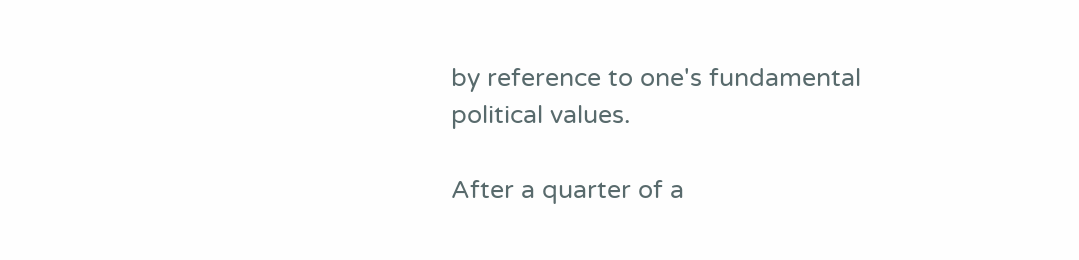by reference to one's fundamental political values.

After a quarter of a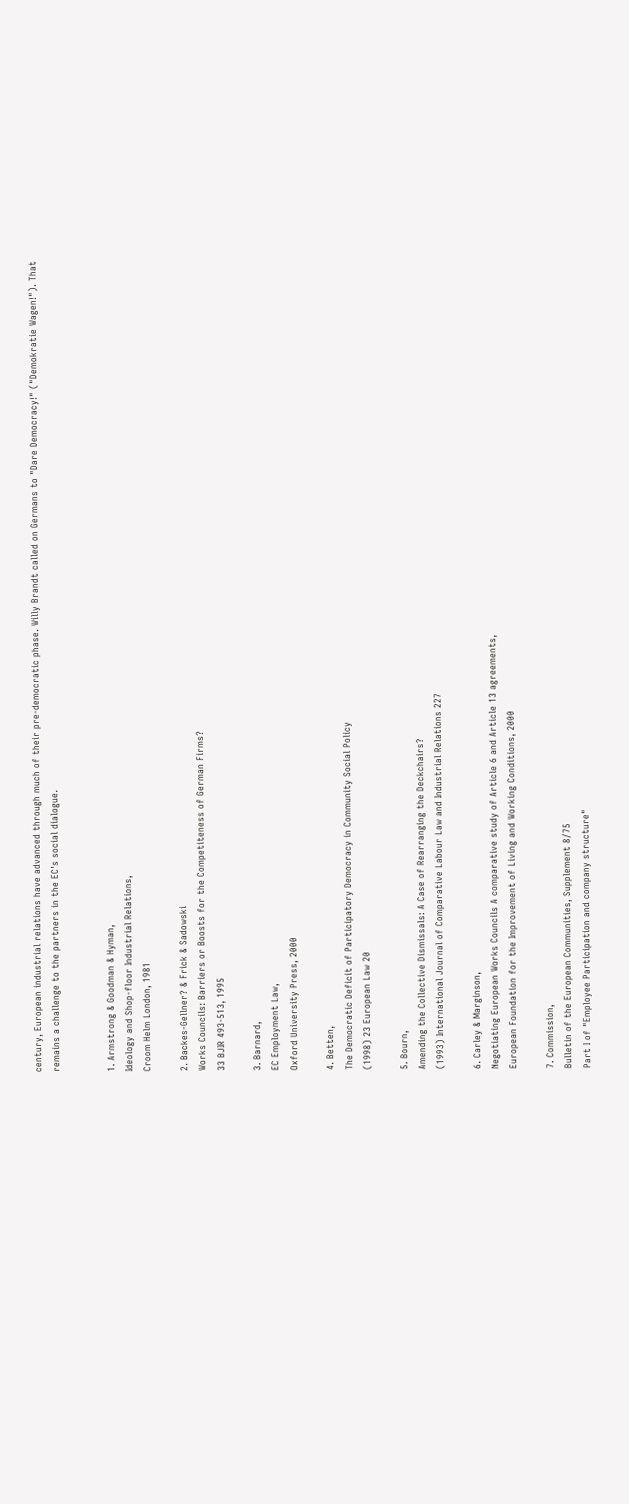century, European industrial relations have advanced through much of their pre-democratic phase. Willy Brandt called on Germans to "Dare Democracy!" ("Demokratie Wagen!"). That remains a challenge to the partners in the EC's social dialogue.


1. Armstrong & Goodman & Hyman,
Ideology and Shop-floor Industrial Relations,
Croom Helm London, 1981

2. Backes-Gellner? & Frick & Sadowski
Works Councils: Barriers or Boosts for the Competiteness of German Firms?
33 BJIR 493-513, 1995

3. Barnard,
EC Employment Law,
Oxford University Press, 2000

4. Betten,
The Democratic Deficit of Participatory Democracy in Community Social Policy
(1998) 23 European Law 20

5. Bourn,
Amending the Collective Dismissals: A Case of Rearranging the Deckchairs?
(1993) International Journal of Comparative Labour Law and Industrial Relations 227

6. Carley & Marginson,
Negotiating European Works Councils A comparative study of Article 6 and Article 13 agreements,
European Foundation for the Improvement of Living and Working Conditions, 2000

7. Commission,
Bulletin of the European Communities, Supplement 8/75
Part I of "Employee Participation and company structure"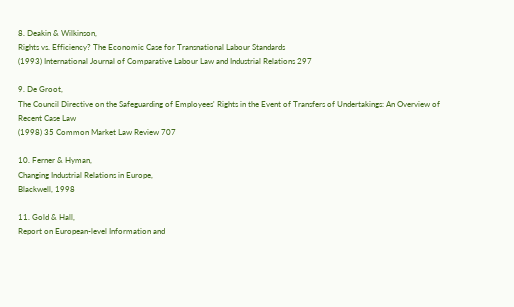8. Deakin & Wilkinson,
Rights vs. Efficiency? The Economic Case for Transnational Labour Standards
(1993) International Journal of Comparative Labour Law and Industrial Relations 297

9. De Groot,
The Council Directive on the Safeguarding of Employees' Rights in the Event of Transfers of Undertakings: An Overview of Recent Case Law
(1998) 35 Common Market Law Review 707

10. Ferner & Hyman,
Changing Industrial Relations in Europe,
Blackwell, 1998

11. Gold & Hall,
Report on European-level Information and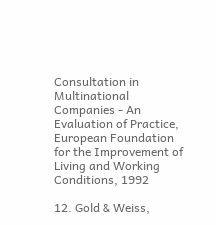Consultation in Multinational Companies - An Evaluation of Practice,
European Foundation for the Improvement of Living and Working Conditions, 1992

12. Gold & Weiss,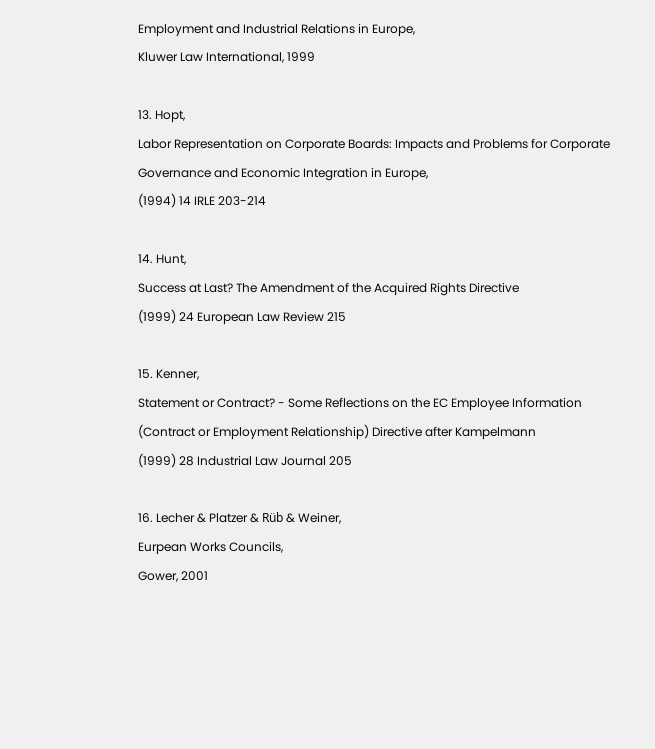Employment and Industrial Relations in Europe,
Kluwer Law International, 1999

13. Hopt,
Labor Representation on Corporate Boards: Impacts and Problems for Corporate Governance and Economic Integration in Europe,
(1994) 14 IRLE 203-214

14. Hunt,
Success at Last? The Amendment of the Acquired Rights Directive
(1999) 24 European Law Review 215

15. Kenner,
Statement or Contract? - Some Reflections on the EC Employee Information (Contract or Employment Relationship) Directive after Kampelmann
(1999) 28 Industrial Law Journal 205

16. Lecher & Platzer & Rüb & Weiner,
Eurpean Works Councils,
Gower, 2001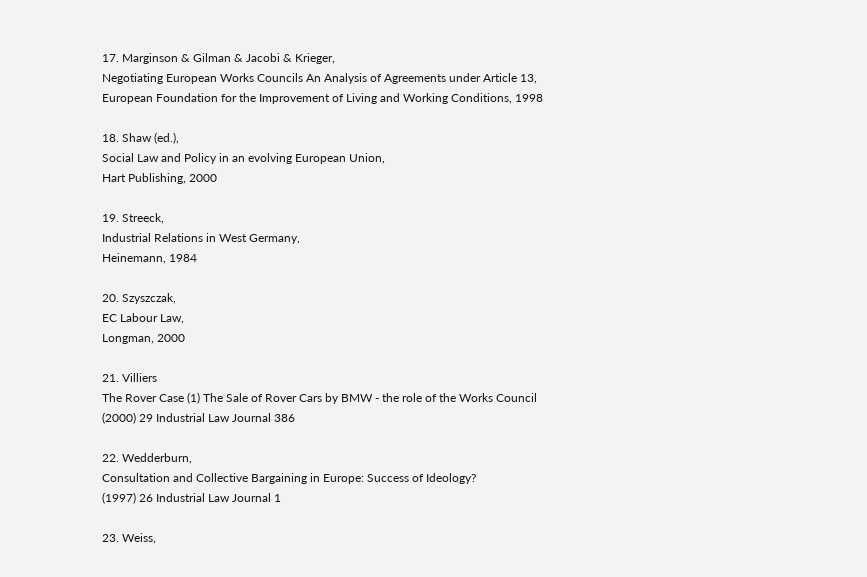17. Marginson & Gilman & Jacobi & Krieger,
Negotiating European Works Councils An Analysis of Agreements under Article 13,
European Foundation for the Improvement of Living and Working Conditions, 1998

18. Shaw (ed.),
Social Law and Policy in an evolving European Union,
Hart Publishing, 2000

19. Streeck,
Industrial Relations in West Germany,
Heinemann, 1984

20. Szyszczak,
EC Labour Law,
Longman, 2000

21. Villiers
The Rover Case (1) The Sale of Rover Cars by BMW - the role of the Works Council
(2000) 29 Industrial Law Journal 386

22. Wedderburn,
Consultation and Collective Bargaining in Europe: Success of Ideology?
(1997) 26 Industrial Law Journal 1

23. Weiss,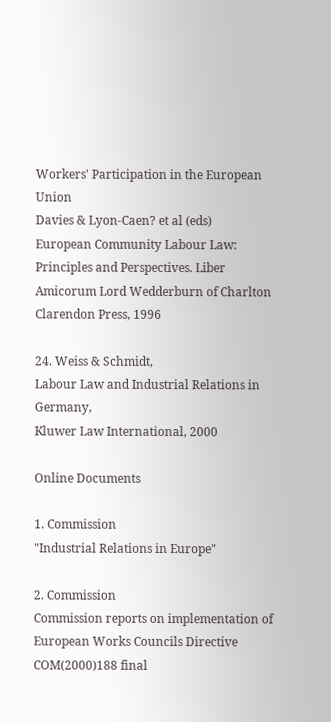Workers' Participation in the European Union
Davies & Lyon-Caen? et al (eds)
European Community Labour Law: Principles and Perspectives. Liber Amicorum Lord Wedderburn of Charlton
Clarendon Press, 1996

24. Weiss & Schmidt,
Labour Law and Industrial Relations in Germany,
Kluwer Law International, 2000

Online Documents

1. Commission
"Industrial Relations in Europe"

2. Commission
Commission reports on implementation of European Works Councils Directive
COM(2000)188 final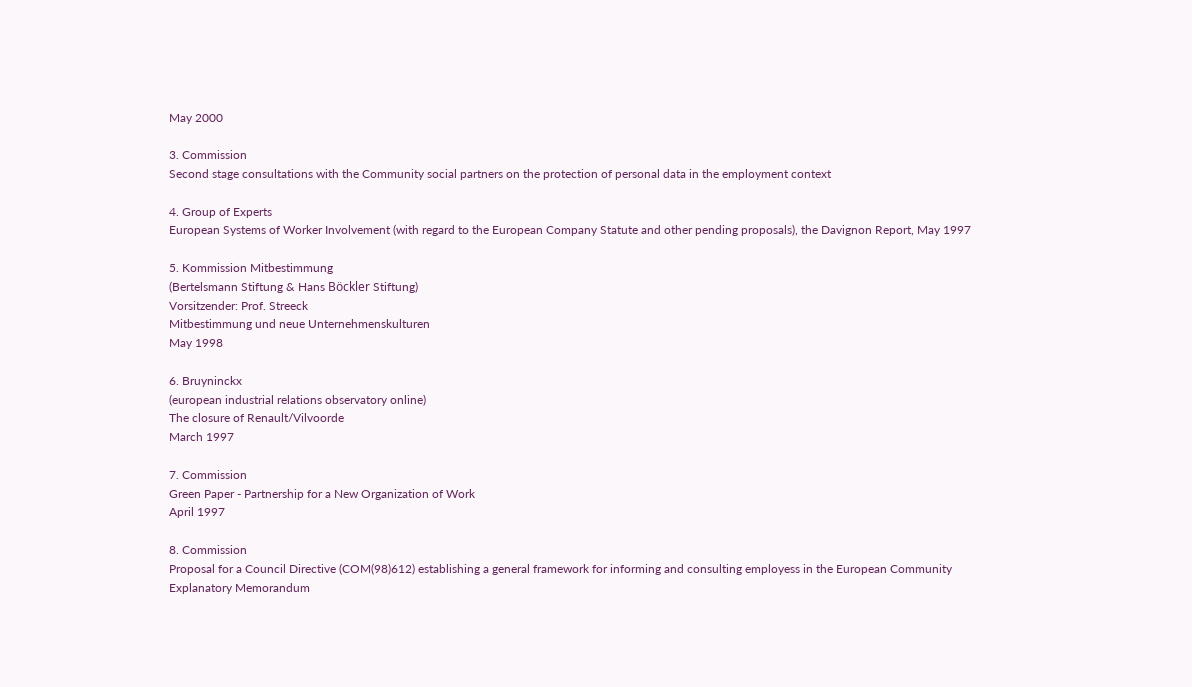May 2000

3. Commission
Second stage consultations with the Community social partners on the protection of personal data in the employment context

4. Group of Experts
European Systems of Worker Involvement (with regard to the European Company Statute and other pending proposals), the Davignon Report, May 1997

5. Kommission Mitbestimmung
(Bertelsmann Stiftung & Hans Böckler Stiftung)
Vorsitzender: Prof. Streeck
Mitbestimmung und neue Unternehmenskulturen
May 1998

6. Bruyninckx
(european industrial relations observatory online)
The closure of Renault/Vilvoorde
March 1997

7. Commission
Green Paper - Partnership for a New Organization of Work
April 1997

8. Commission
Proposal for a Council Directive (COM(98)612) establishing a general framework for informing and consulting employess in the European Community
Explanatory Memorandum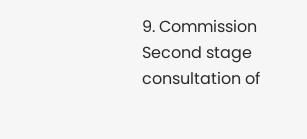9. Commission
Second stage consultation of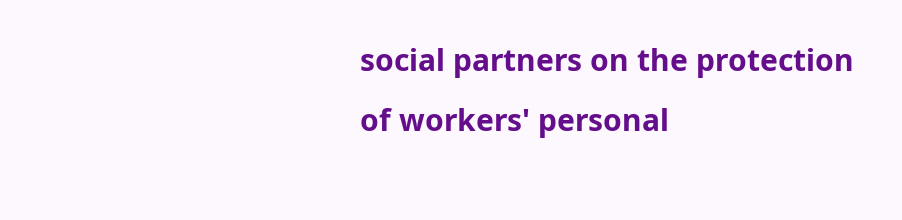social partners on the protection of workers' personal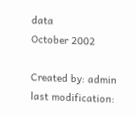data
October 2002

Created by: admin last modification: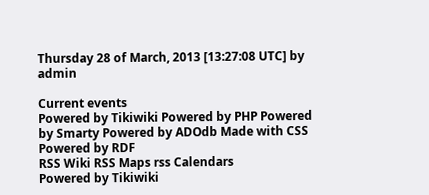Thursday 28 of March, 2013 [13:27:08 UTC] by admin

Current events
Powered by Tikiwiki Powered by PHP Powered by Smarty Powered by ADOdb Made with CSS Powered by RDF
RSS Wiki RSS Maps rss Calendars
Powered by Tikiwiki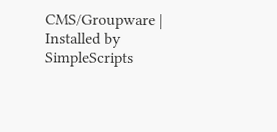CMS/Groupware | Installed by SimpleScripts